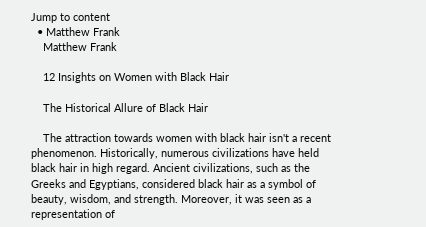Jump to content
  • Matthew Frank
    Matthew Frank

    12 Insights on Women with Black Hair

    The Historical Allure of Black Hair

    The attraction towards women with black hair isn't a recent phenomenon. Historically, numerous civilizations have held black hair in high regard. Ancient civilizations, such as the Greeks and Egyptians, considered black hair as a symbol of beauty, wisdom, and strength. Moreover, it was seen as a representation of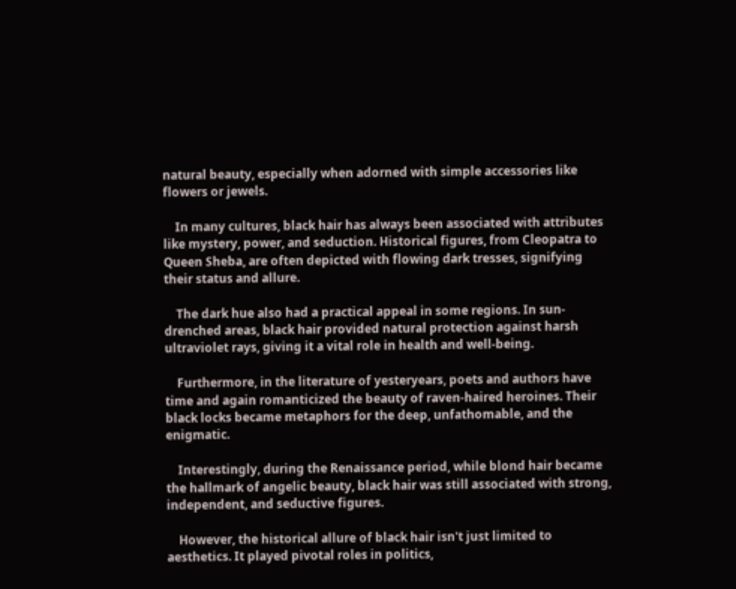natural beauty, especially when adorned with simple accessories like flowers or jewels.

    In many cultures, black hair has always been associated with attributes like mystery, power, and seduction. Historical figures, from Cleopatra to Queen Sheba, are often depicted with flowing dark tresses, signifying their status and allure.

    The dark hue also had a practical appeal in some regions. In sun-drenched areas, black hair provided natural protection against harsh ultraviolet rays, giving it a vital role in health and well-being.

    Furthermore, in the literature of yesteryears, poets and authors have time and again romanticized the beauty of raven-haired heroines. Their black locks became metaphors for the deep, unfathomable, and the enigmatic.

    Interestingly, during the Renaissance period, while blond hair became the hallmark of angelic beauty, black hair was still associated with strong, independent, and seductive figures.

    However, the historical allure of black hair isn't just limited to aesthetics. It played pivotal roles in politics,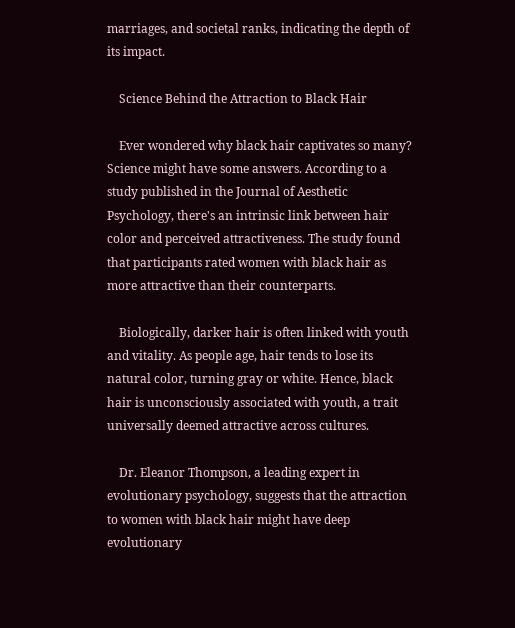marriages, and societal ranks, indicating the depth of its impact.

    Science Behind the Attraction to Black Hair

    Ever wondered why black hair captivates so many? Science might have some answers. According to a study published in the Journal of Aesthetic Psychology, there's an intrinsic link between hair color and perceived attractiveness. The study found that participants rated women with black hair as more attractive than their counterparts.

    Biologically, darker hair is often linked with youth and vitality. As people age, hair tends to lose its natural color, turning gray or white. Hence, black hair is unconsciously associated with youth, a trait universally deemed attractive across cultures.

    Dr. Eleanor Thompson, a leading expert in evolutionary psychology, suggests that the attraction to women with black hair might have deep evolutionary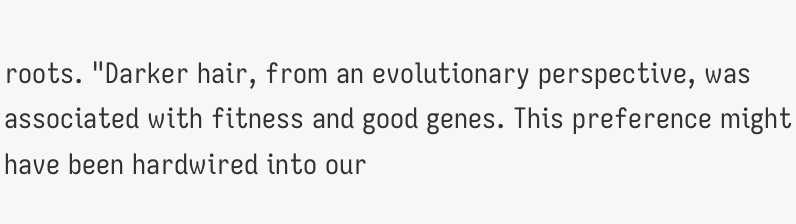roots. "Darker hair, from an evolutionary perspective, was associated with fitness and good genes. This preference might have been hardwired into our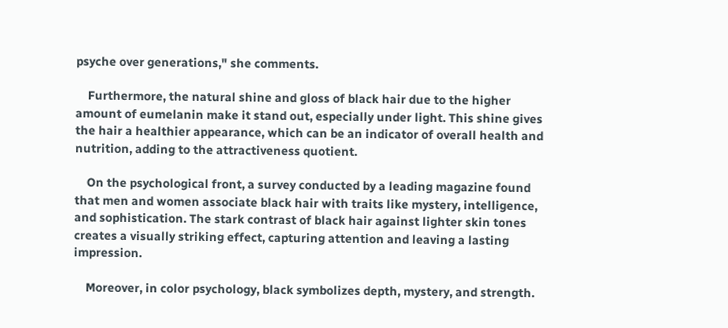psyche over generations," she comments.

    Furthermore, the natural shine and gloss of black hair due to the higher amount of eumelanin make it stand out, especially under light. This shine gives the hair a healthier appearance, which can be an indicator of overall health and nutrition, adding to the attractiveness quotient.

    On the psychological front, a survey conducted by a leading magazine found that men and women associate black hair with traits like mystery, intelligence, and sophistication. The stark contrast of black hair against lighter skin tones creates a visually striking effect, capturing attention and leaving a lasting impression.

    Moreover, in color psychology, black symbolizes depth, mystery, and strength.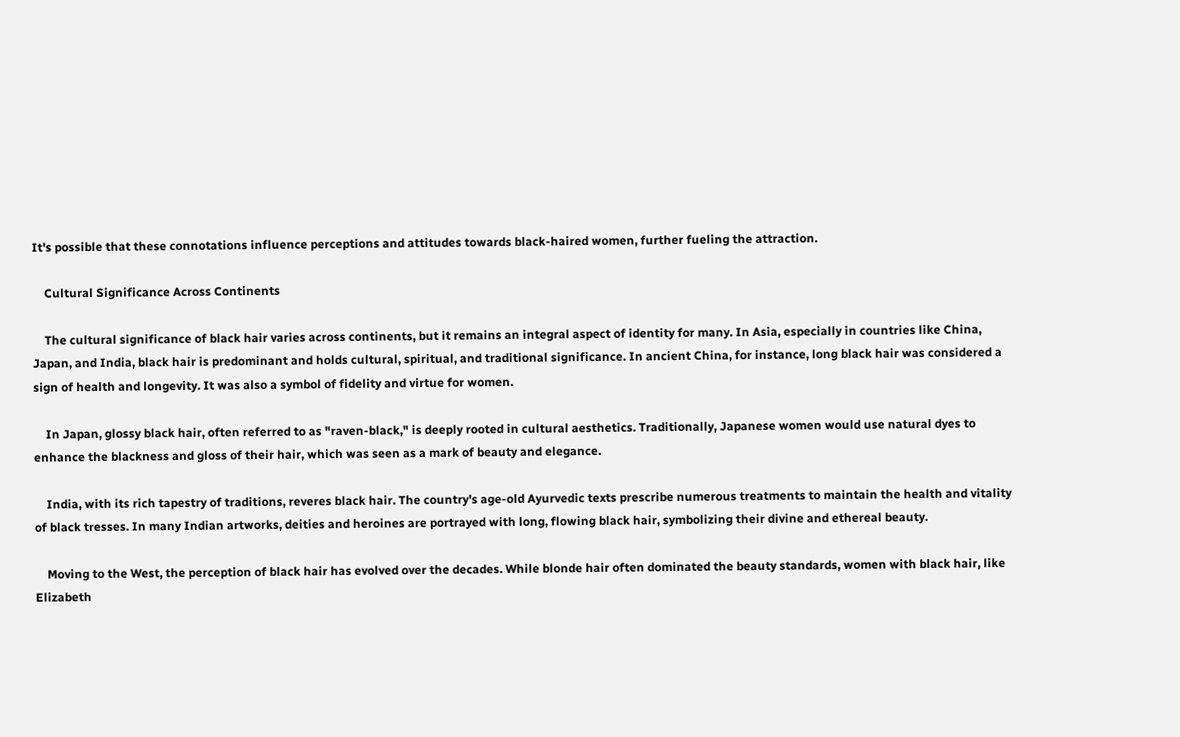It's possible that these connotations influence perceptions and attitudes towards black-haired women, further fueling the attraction.

    Cultural Significance Across Continents

    The cultural significance of black hair varies across continents, but it remains an integral aspect of identity for many. In Asia, especially in countries like China, Japan, and India, black hair is predominant and holds cultural, spiritual, and traditional significance. In ancient China, for instance, long black hair was considered a sign of health and longevity. It was also a symbol of fidelity and virtue for women.

    In Japan, glossy black hair, often referred to as "raven-black," is deeply rooted in cultural aesthetics. Traditionally, Japanese women would use natural dyes to enhance the blackness and gloss of their hair, which was seen as a mark of beauty and elegance.

    India, with its rich tapestry of traditions, reveres black hair. The country's age-old Ayurvedic texts prescribe numerous treatments to maintain the health and vitality of black tresses. In many Indian artworks, deities and heroines are portrayed with long, flowing black hair, symbolizing their divine and ethereal beauty.

    Moving to the West, the perception of black hair has evolved over the decades. While blonde hair often dominated the beauty standards, women with black hair, like Elizabeth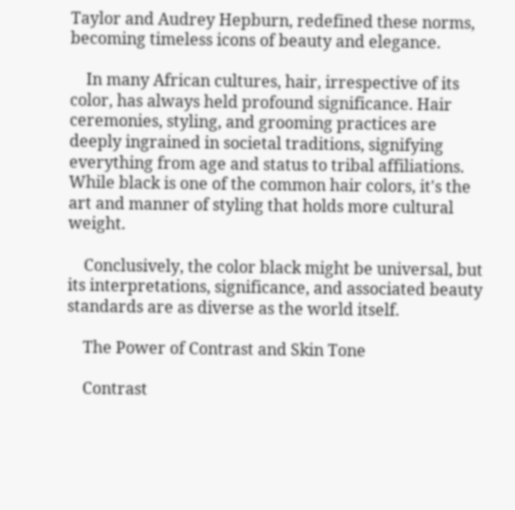Taylor and Audrey Hepburn, redefined these norms, becoming timeless icons of beauty and elegance.

    In many African cultures, hair, irrespective of its color, has always held profound significance. Hair ceremonies, styling, and grooming practices are deeply ingrained in societal traditions, signifying everything from age and status to tribal affiliations. While black is one of the common hair colors, it's the art and manner of styling that holds more cultural weight.

    Conclusively, the color black might be universal, but its interpretations, significance, and associated beauty standards are as diverse as the world itself.

    The Power of Contrast and Skin Tone

    Contrast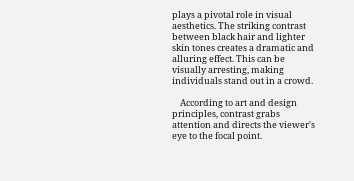plays a pivotal role in visual aesthetics. The striking contrast between black hair and lighter skin tones creates a dramatic and alluring effect. This can be visually arresting, making individuals stand out in a crowd.

    According to art and design principles, contrast grabs attention and directs the viewer's eye to the focal point.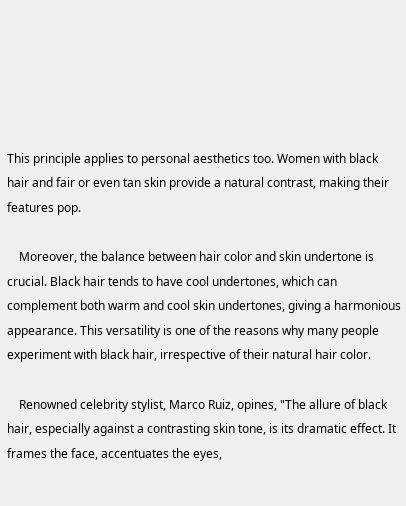This principle applies to personal aesthetics too. Women with black hair and fair or even tan skin provide a natural contrast, making their features pop.

    Moreover, the balance between hair color and skin undertone is crucial. Black hair tends to have cool undertones, which can complement both warm and cool skin undertones, giving a harmonious appearance. This versatility is one of the reasons why many people experiment with black hair, irrespective of their natural hair color.

    Renowned celebrity stylist, Marco Ruiz, opines, "The allure of black hair, especially against a contrasting skin tone, is its dramatic effect. It frames the face, accentuates the eyes,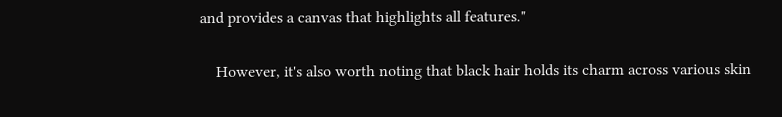and provides a canvas that highlights all features."

    However, it's also worth noting that black hair holds its charm across various skin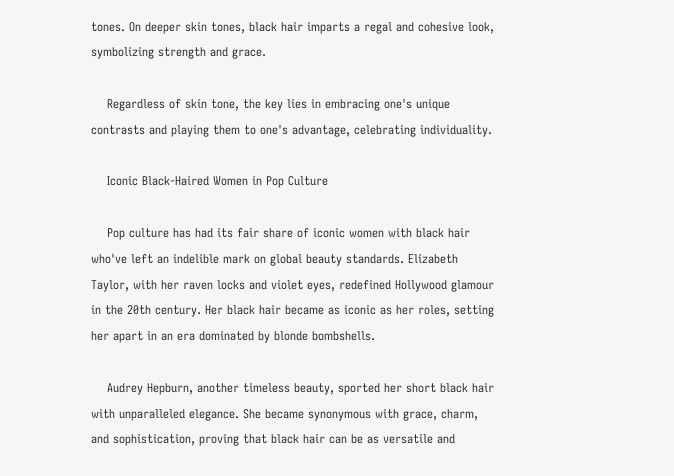tones. On deeper skin tones, black hair imparts a regal and cohesive look, symbolizing strength and grace.

    Regardless of skin tone, the key lies in embracing one's unique contrasts and playing them to one's advantage, celebrating individuality.

    Iconic Black-Haired Women in Pop Culture

    Pop culture has had its fair share of iconic women with black hair who've left an indelible mark on global beauty standards. Elizabeth Taylor, with her raven locks and violet eyes, redefined Hollywood glamour in the 20th century. Her black hair became as iconic as her roles, setting her apart in an era dominated by blonde bombshells.

    Audrey Hepburn, another timeless beauty, sported her short black hair with unparalleled elegance. She became synonymous with grace, charm, and sophistication, proving that black hair can be as versatile and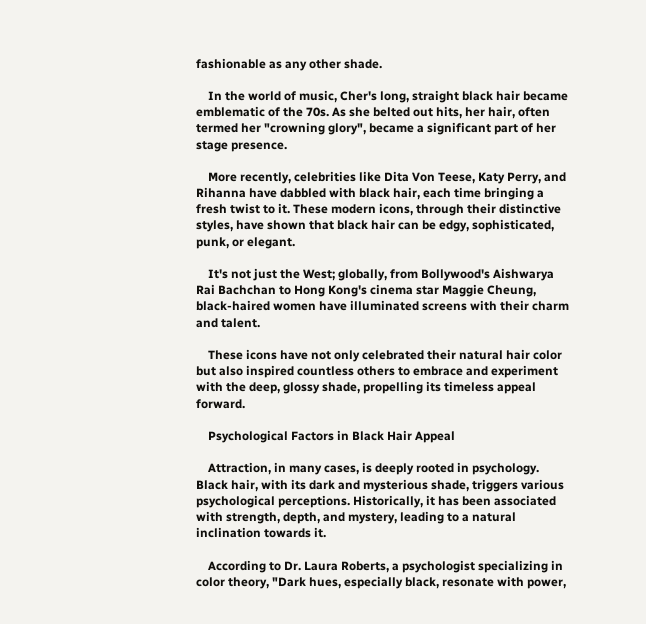fashionable as any other shade.

    In the world of music, Cher's long, straight black hair became emblematic of the 70s. As she belted out hits, her hair, often termed her "crowning glory", became a significant part of her stage presence.

    More recently, celebrities like Dita Von Teese, Katy Perry, and Rihanna have dabbled with black hair, each time bringing a fresh twist to it. These modern icons, through their distinctive styles, have shown that black hair can be edgy, sophisticated, punk, or elegant.

    It's not just the West; globally, from Bollywood's Aishwarya Rai Bachchan to Hong Kong's cinema star Maggie Cheung, black-haired women have illuminated screens with their charm and talent.

    These icons have not only celebrated their natural hair color but also inspired countless others to embrace and experiment with the deep, glossy shade, propelling its timeless appeal forward.

    Psychological Factors in Black Hair Appeal

    Attraction, in many cases, is deeply rooted in psychology. Black hair, with its dark and mysterious shade, triggers various psychological perceptions. Historically, it has been associated with strength, depth, and mystery, leading to a natural inclination towards it.

    According to Dr. Laura Roberts, a psychologist specializing in color theory, "Dark hues, especially black, resonate with power,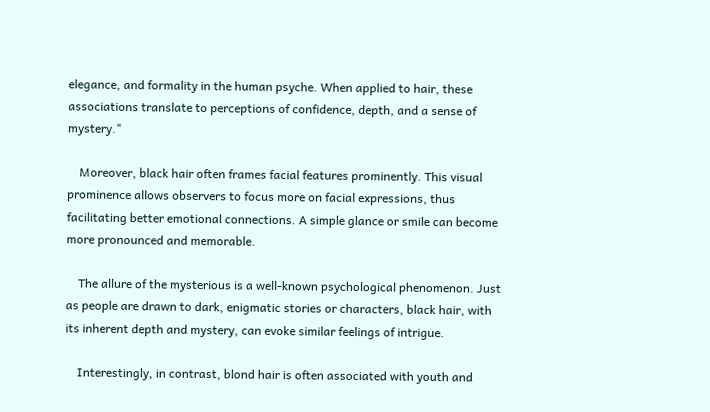elegance, and formality in the human psyche. When applied to hair, these associations translate to perceptions of confidence, depth, and a sense of mystery."

    Moreover, black hair often frames facial features prominently. This visual prominence allows observers to focus more on facial expressions, thus facilitating better emotional connections. A simple glance or smile can become more pronounced and memorable.

    The allure of the mysterious is a well-known psychological phenomenon. Just as people are drawn to dark, enigmatic stories or characters, black hair, with its inherent depth and mystery, can evoke similar feelings of intrigue.

    Interestingly, in contrast, blond hair is often associated with youth and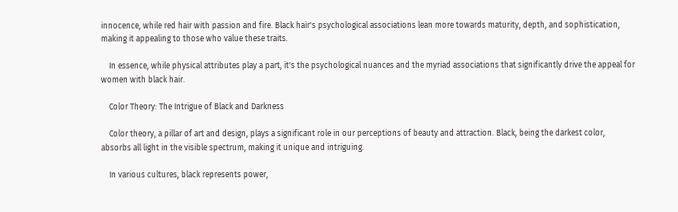innocence, while red hair with passion and fire. Black hair's psychological associations lean more towards maturity, depth, and sophistication, making it appealing to those who value these traits.

    In essence, while physical attributes play a part, it's the psychological nuances and the myriad associations that significantly drive the appeal for women with black hair.

    Color Theory: The Intrigue of Black and Darkness

    Color theory, a pillar of art and design, plays a significant role in our perceptions of beauty and attraction. Black, being the darkest color, absorbs all light in the visible spectrum, making it unique and intriguing.

    In various cultures, black represents power,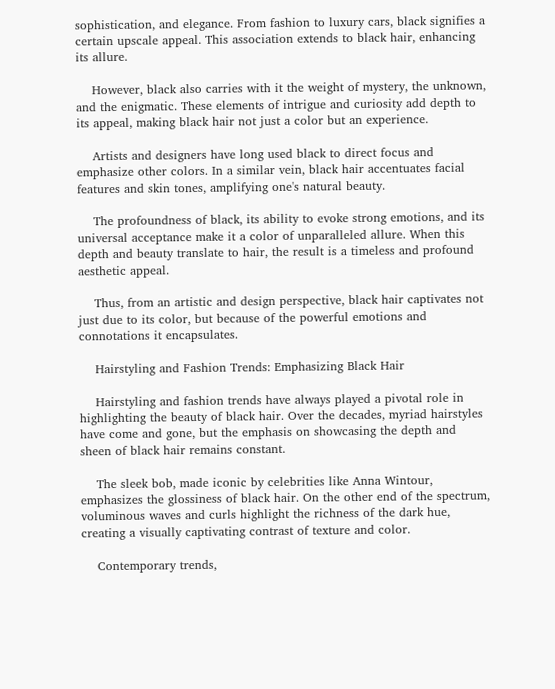sophistication, and elegance. From fashion to luxury cars, black signifies a certain upscale appeal. This association extends to black hair, enhancing its allure.

    However, black also carries with it the weight of mystery, the unknown, and the enigmatic. These elements of intrigue and curiosity add depth to its appeal, making black hair not just a color but an experience.

    Artists and designers have long used black to direct focus and emphasize other colors. In a similar vein, black hair accentuates facial features and skin tones, amplifying one's natural beauty.

    The profoundness of black, its ability to evoke strong emotions, and its universal acceptance make it a color of unparalleled allure. When this depth and beauty translate to hair, the result is a timeless and profound aesthetic appeal.

    Thus, from an artistic and design perspective, black hair captivates not just due to its color, but because of the powerful emotions and connotations it encapsulates.

    Hairstyling and Fashion Trends: Emphasizing Black Hair

    Hairstyling and fashion trends have always played a pivotal role in highlighting the beauty of black hair. Over the decades, myriad hairstyles have come and gone, but the emphasis on showcasing the depth and sheen of black hair remains constant.

    The sleek bob, made iconic by celebrities like Anna Wintour, emphasizes the glossiness of black hair. On the other end of the spectrum, voluminous waves and curls highlight the richness of the dark hue, creating a visually captivating contrast of texture and color.

    Contemporary trends,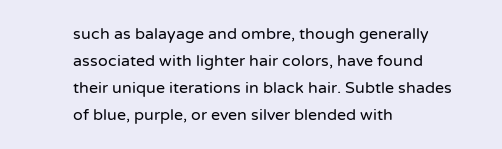such as balayage and ombre, though generally associated with lighter hair colors, have found their unique iterations in black hair. Subtle shades of blue, purple, or even silver blended with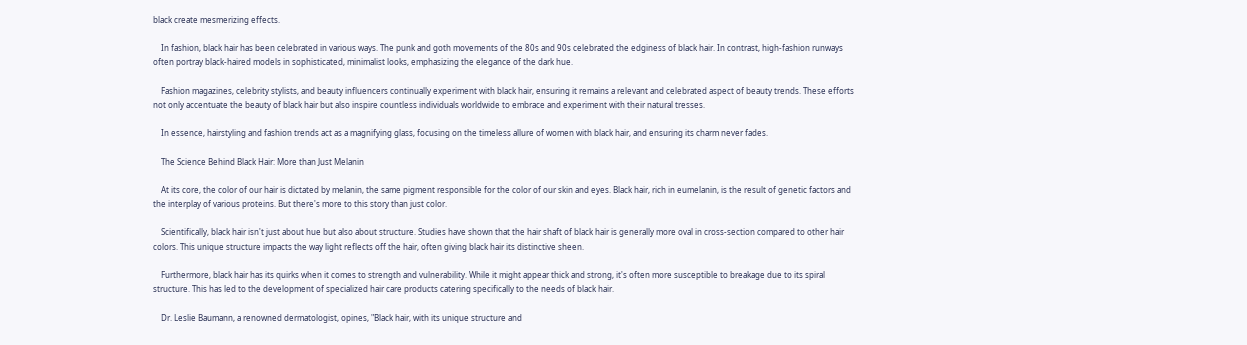black create mesmerizing effects.

    In fashion, black hair has been celebrated in various ways. The punk and goth movements of the 80s and 90s celebrated the edginess of black hair. In contrast, high-fashion runways often portray black-haired models in sophisticated, minimalist looks, emphasizing the elegance of the dark hue.

    Fashion magazines, celebrity stylists, and beauty influencers continually experiment with black hair, ensuring it remains a relevant and celebrated aspect of beauty trends. These efforts not only accentuate the beauty of black hair but also inspire countless individuals worldwide to embrace and experiment with their natural tresses.

    In essence, hairstyling and fashion trends act as a magnifying glass, focusing on the timeless allure of women with black hair, and ensuring its charm never fades.

    The Science Behind Black Hair: More than Just Melanin

    At its core, the color of our hair is dictated by melanin, the same pigment responsible for the color of our skin and eyes. Black hair, rich in eumelanin, is the result of genetic factors and the interplay of various proteins. But there's more to this story than just color.

    Scientifically, black hair isn't just about hue but also about structure. Studies have shown that the hair shaft of black hair is generally more oval in cross-section compared to other hair colors. This unique structure impacts the way light reflects off the hair, often giving black hair its distinctive sheen.

    Furthermore, black hair has its quirks when it comes to strength and vulnerability. While it might appear thick and strong, it's often more susceptible to breakage due to its spiral structure. This has led to the development of specialized hair care products catering specifically to the needs of black hair.

    Dr. Leslie Baumann, a renowned dermatologist, opines, "Black hair, with its unique structure and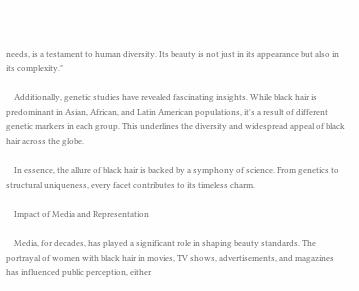needs, is a testament to human diversity. Its beauty is not just in its appearance but also in its complexity."

    Additionally, genetic studies have revealed fascinating insights. While black hair is predominant in Asian, African, and Latin American populations, it's a result of different genetic markers in each group. This underlines the diversity and widespread appeal of black hair across the globe.

    In essence, the allure of black hair is backed by a symphony of science. From genetics to structural uniqueness, every facet contributes to its timeless charm.

    Impact of Media and Representation

    Media, for decades, has played a significant role in shaping beauty standards. The portrayal of women with black hair in movies, TV shows, advertisements, and magazines has influenced public perception, either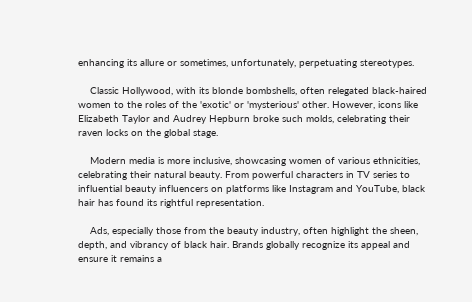enhancing its allure or sometimes, unfortunately, perpetuating stereotypes.

    Classic Hollywood, with its blonde bombshells, often relegated black-haired women to the roles of the 'exotic' or 'mysterious' other. However, icons like Elizabeth Taylor and Audrey Hepburn broke such molds, celebrating their raven locks on the global stage.

    Modern media is more inclusive, showcasing women of various ethnicities, celebrating their natural beauty. From powerful characters in TV series to influential beauty influencers on platforms like Instagram and YouTube, black hair has found its rightful representation.

    Ads, especially those from the beauty industry, often highlight the sheen, depth, and vibrancy of black hair. Brands globally recognize its appeal and ensure it remains a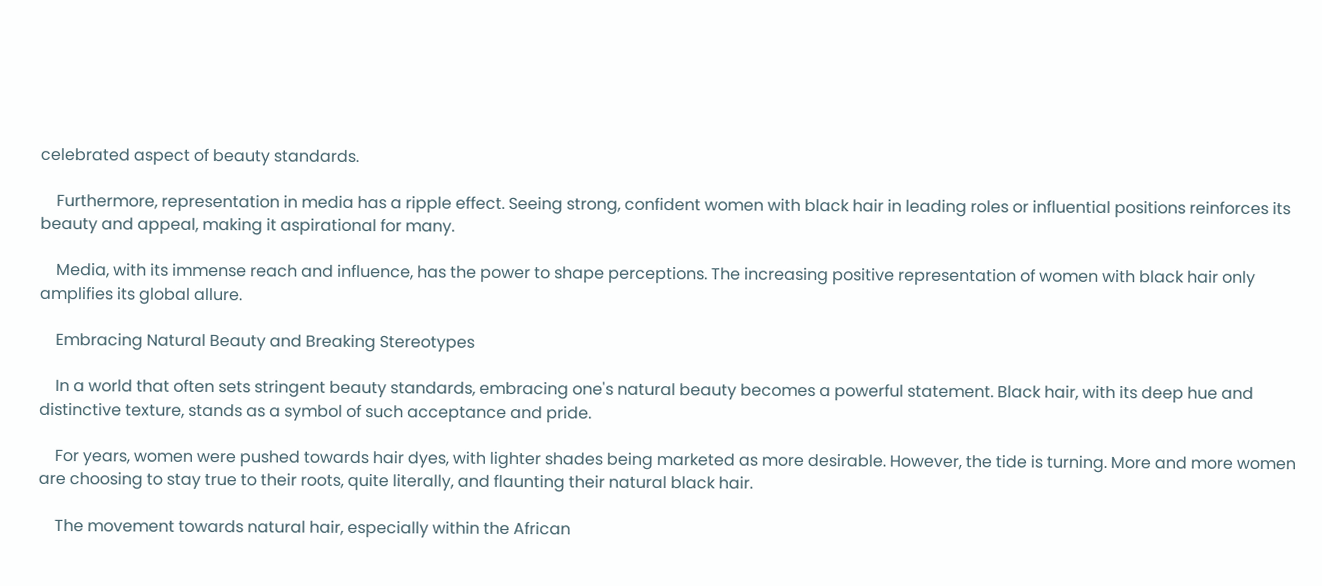celebrated aspect of beauty standards.

    Furthermore, representation in media has a ripple effect. Seeing strong, confident women with black hair in leading roles or influential positions reinforces its beauty and appeal, making it aspirational for many.

    Media, with its immense reach and influence, has the power to shape perceptions. The increasing positive representation of women with black hair only amplifies its global allure.

    Embracing Natural Beauty and Breaking Stereotypes

    In a world that often sets stringent beauty standards, embracing one's natural beauty becomes a powerful statement. Black hair, with its deep hue and distinctive texture, stands as a symbol of such acceptance and pride.

    For years, women were pushed towards hair dyes, with lighter shades being marketed as more desirable. However, the tide is turning. More and more women are choosing to stay true to their roots, quite literally, and flaunting their natural black hair.

    The movement towards natural hair, especially within the African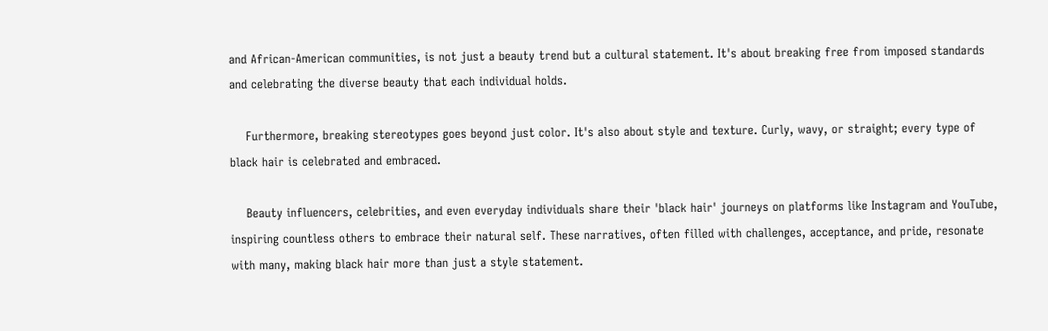and African-American communities, is not just a beauty trend but a cultural statement. It's about breaking free from imposed standards and celebrating the diverse beauty that each individual holds.

    Furthermore, breaking stereotypes goes beyond just color. It's also about style and texture. Curly, wavy, or straight; every type of black hair is celebrated and embraced.

    Beauty influencers, celebrities, and even everyday individuals share their 'black hair' journeys on platforms like Instagram and YouTube, inspiring countless others to embrace their natural self. These narratives, often filled with challenges, acceptance, and pride, resonate with many, making black hair more than just a style statement.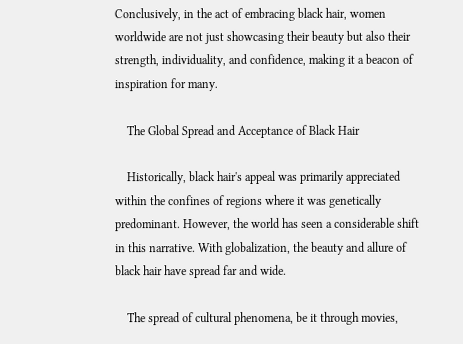Conclusively, in the act of embracing black hair, women worldwide are not just showcasing their beauty but also their strength, individuality, and confidence, making it a beacon of inspiration for many.

    The Global Spread and Acceptance of Black Hair

    Historically, black hair's appeal was primarily appreciated within the confines of regions where it was genetically predominant. However, the world has seen a considerable shift in this narrative. With globalization, the beauty and allure of black hair have spread far and wide.

    The spread of cultural phenomena, be it through movies,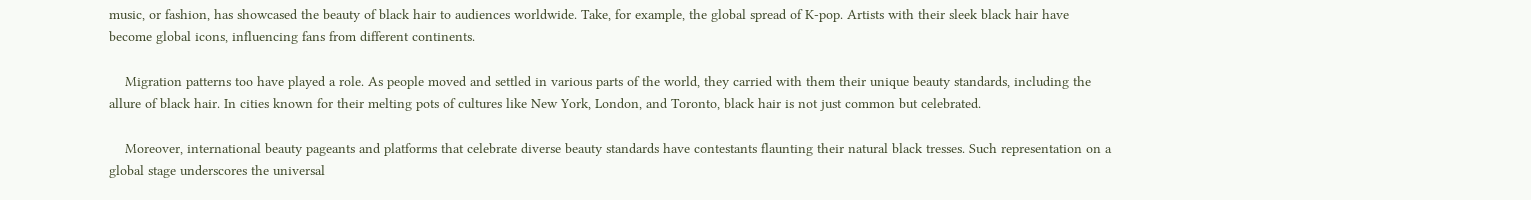music, or fashion, has showcased the beauty of black hair to audiences worldwide. Take, for example, the global spread of K-pop. Artists with their sleek black hair have become global icons, influencing fans from different continents.

    Migration patterns too have played a role. As people moved and settled in various parts of the world, they carried with them their unique beauty standards, including the allure of black hair. In cities known for their melting pots of cultures like New York, London, and Toronto, black hair is not just common but celebrated.

    Moreover, international beauty pageants and platforms that celebrate diverse beauty standards have contestants flaunting their natural black tresses. Such representation on a global stage underscores the universal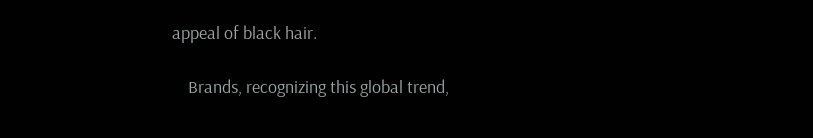appeal of black hair.

    Brands, recognizing this global trend,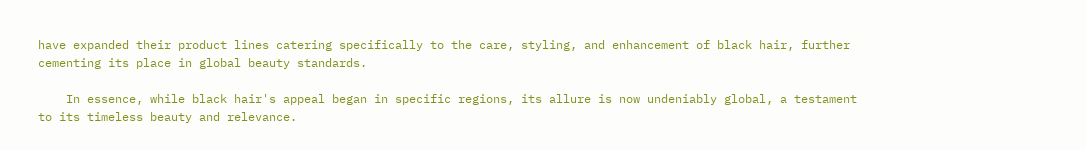have expanded their product lines catering specifically to the care, styling, and enhancement of black hair, further cementing its place in global beauty standards.

    In essence, while black hair's appeal began in specific regions, its allure is now undeniably global, a testament to its timeless beauty and relevance.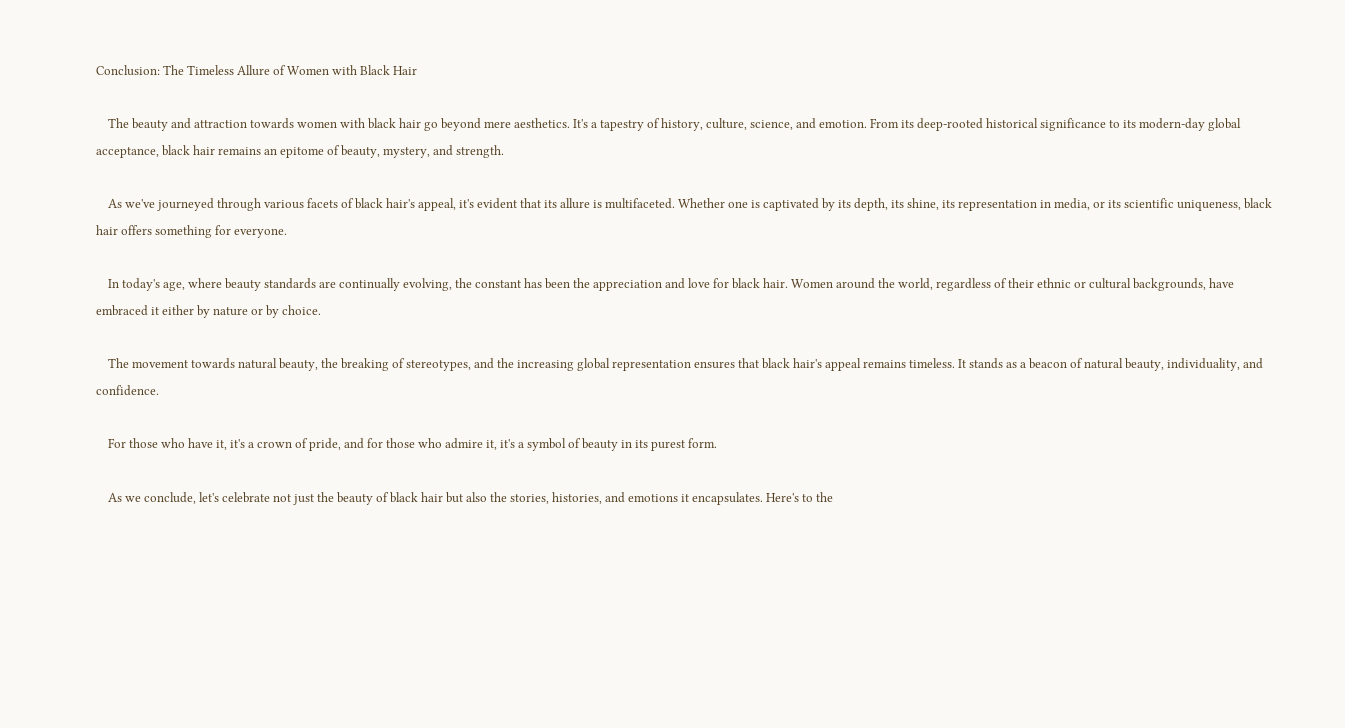Conclusion: The Timeless Allure of Women with Black Hair

    The beauty and attraction towards women with black hair go beyond mere aesthetics. It's a tapestry of history, culture, science, and emotion. From its deep-rooted historical significance to its modern-day global acceptance, black hair remains an epitome of beauty, mystery, and strength.

    As we've journeyed through various facets of black hair's appeal, it's evident that its allure is multifaceted. Whether one is captivated by its depth, its shine, its representation in media, or its scientific uniqueness, black hair offers something for everyone.

    In today's age, where beauty standards are continually evolving, the constant has been the appreciation and love for black hair. Women around the world, regardless of their ethnic or cultural backgrounds, have embraced it either by nature or by choice.

    The movement towards natural beauty, the breaking of stereotypes, and the increasing global representation ensures that black hair's appeal remains timeless. It stands as a beacon of natural beauty, individuality, and confidence.

    For those who have it, it's a crown of pride, and for those who admire it, it's a symbol of beauty in its purest form.

    As we conclude, let's celebrate not just the beauty of black hair but also the stories, histories, and emotions it encapsulates. Here's to the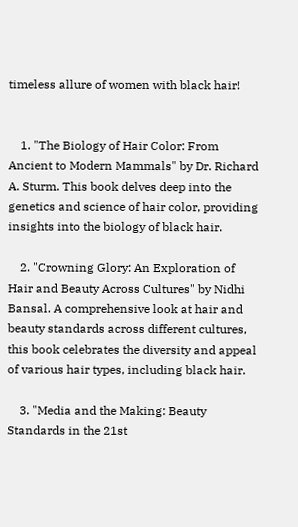timeless allure of women with black hair!


    1. "The Biology of Hair Color: From Ancient to Modern Mammals" by Dr. Richard A. Sturm. This book delves deep into the genetics and science of hair color, providing insights into the biology of black hair.

    2. "Crowning Glory: An Exploration of Hair and Beauty Across Cultures" by Nidhi Bansal. A comprehensive look at hair and beauty standards across different cultures, this book celebrates the diversity and appeal of various hair types, including black hair.

    3. "Media and the Making: Beauty Standards in the 21st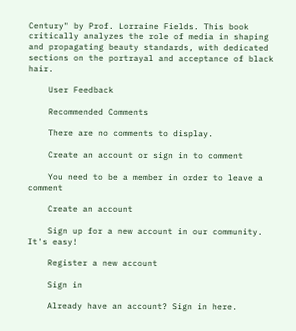Century" by Prof. Lorraine Fields. This book critically analyzes the role of media in shaping and propagating beauty standards, with dedicated sections on the portrayal and acceptance of black hair.

    User Feedback

    Recommended Comments

    There are no comments to display.

    Create an account or sign in to comment

    You need to be a member in order to leave a comment

    Create an account

    Sign up for a new account in our community. It's easy!

    Register a new account

    Sign in

    Already have an account? Sign in here.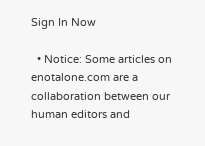Sign In Now

  • Notice: Some articles on enotalone.com are a collaboration between our human editors and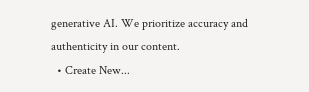generative AI. We prioritize accuracy and authenticity in our content.
  • Create New...